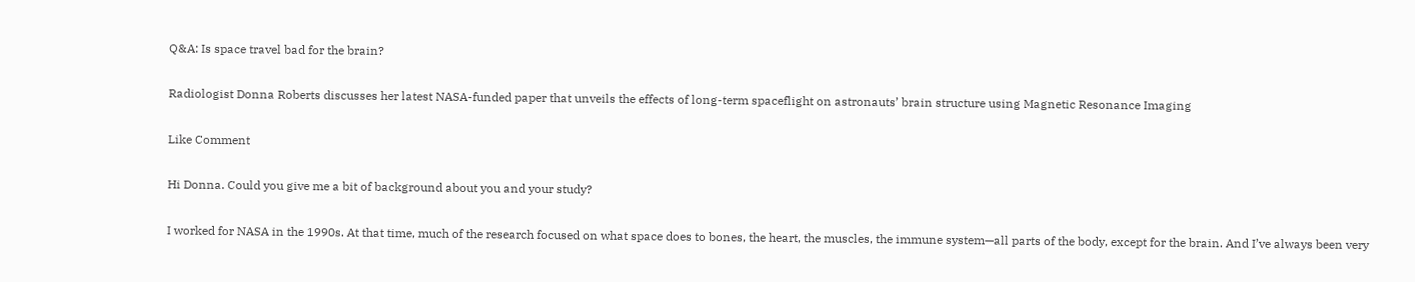Q&A: Is space travel bad for the brain?

Radiologist Donna Roberts discusses her latest NASA-funded paper that unveils the effects of long-term spaceflight on astronauts’ brain structure using Magnetic Resonance Imaging

Like Comment

Hi Donna. Could you give me a bit of background about you and your study?

I worked for NASA in the 1990s. At that time, much of the research focused on what space does to bones, the heart, the muscles, the immune system—all parts of the body, except for the brain. And I’ve always been very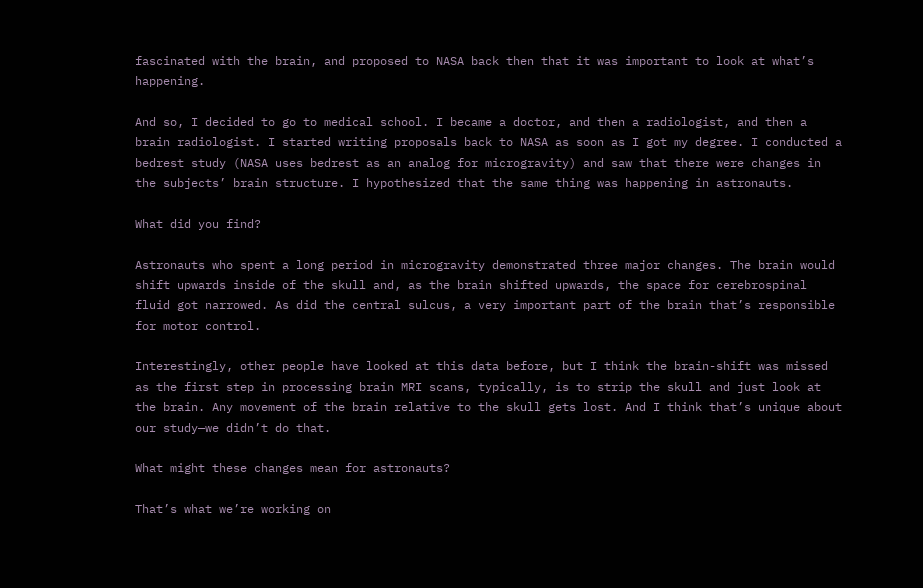fascinated with the brain, and proposed to NASA back then that it was important to look at what’s happening.

And so, I decided to go to medical school. I became a doctor, and then a radiologist, and then a brain radiologist. I started writing proposals back to NASA as soon as I got my degree. I conducted a bedrest study (NASA uses bedrest as an analog for microgravity) and saw that there were changes in the subjects’ brain structure. I hypothesized that the same thing was happening in astronauts.

What did you find?

Astronauts who spent a long period in microgravity demonstrated three major changes. The brain would shift upwards inside of the skull and, as the brain shifted upwards, the space for cerebrospinal fluid got narrowed. As did the central sulcus, a very important part of the brain that’s responsible for motor control.

Interestingly, other people have looked at this data before, but I think the brain-shift was missed as the first step in processing brain MRI scans, typically, is to strip the skull and just look at the brain. Any movement of the brain relative to the skull gets lost. And I think that’s unique about our study—we didn’t do that.

What might these changes mean for astronauts?

That’s what we’re working on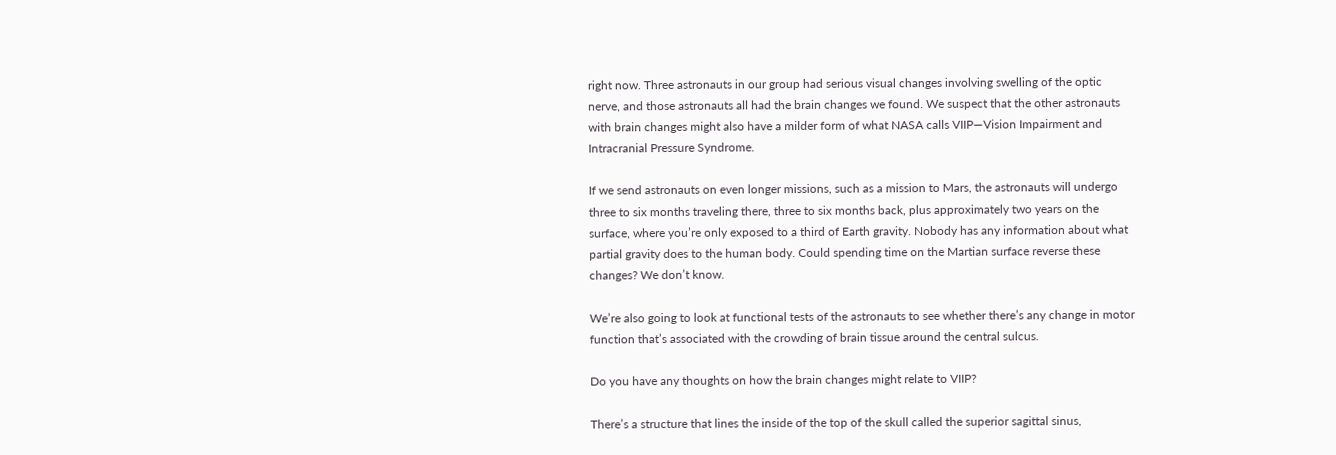right now. Three astronauts in our group had serious visual changes involving swelling of the optic nerve, and those astronauts all had the brain changes we found. We suspect that the other astronauts with brain changes might also have a milder form of what NASA calls VIIP—Vision Impairment and Intracranial Pressure Syndrome.

If we send astronauts on even longer missions, such as a mission to Mars, the astronauts will undergo three to six months traveling there, three to six months back, plus approximately two years on the surface, where you’re only exposed to a third of Earth gravity. Nobody has any information about what partial gravity does to the human body. Could spending time on the Martian surface reverse these changes? We don’t know.

We’re also going to look at functional tests of the astronauts to see whether there’s any change in motor function that’s associated with the crowding of brain tissue around the central sulcus.

Do you have any thoughts on how the brain changes might relate to VIIP?

There’s a structure that lines the inside of the top of the skull called the superior sagittal sinus,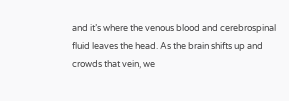and it’s where the venous blood and cerebrospinal fluid leaves the head. As the brain shifts up and crowds that vein, we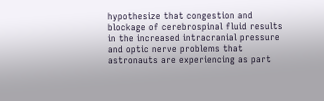hypothesize that congestion and blockage of cerebrospinal fluid results in the increased intracranial pressure and optic nerve problems that astronauts are experiencing as part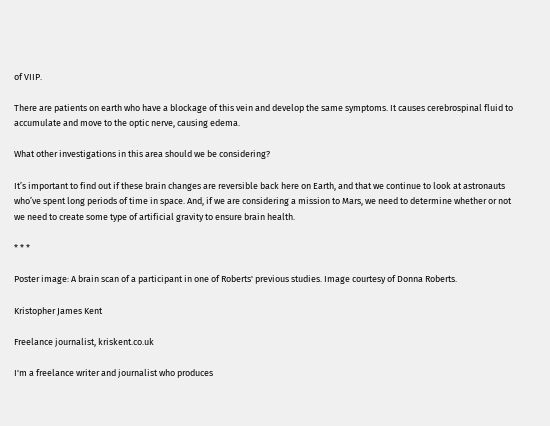of VIIP.

There are patients on earth who have a blockage of this vein and develop the same symptoms. It causes cerebrospinal fluid to accumulate and move to the optic nerve, causing edema.

What other investigations in this area should we be considering?

It’s important to find out if these brain changes are reversible back here on Earth, and that we continue to look at astronauts who’ve spent long periods of time in space. And, if we are considering a mission to Mars, we need to determine whether or not we need to create some type of artificial gravity to ensure brain health.

* * *

Poster image: A brain scan of a participant in one of Roberts' previous studies. Image courtesy of Donna Roberts.

Kristopher James Kent

Freelance journalist, kriskent.co.uk

I'm a freelance writer and journalist who produces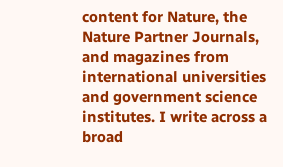content for Nature, the Nature Partner Journals, and magazines from international universities and government science institutes. I write across a broad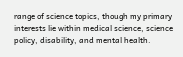range of science topics, though my primary interests lie within medical science, science policy, disability, and mental health.